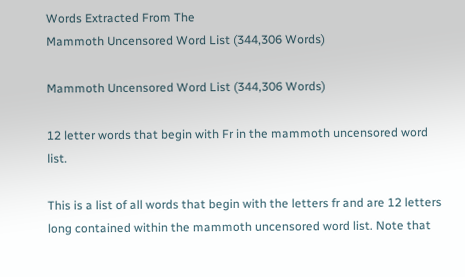Words Extracted From The
Mammoth Uncensored Word List (344,306 Words)

Mammoth Uncensored Word List (344,306 Words)

12 letter words that begin with Fr in the mammoth uncensored word list.

This is a list of all words that begin with the letters fr and are 12 letters long contained within the mammoth uncensored word list. Note that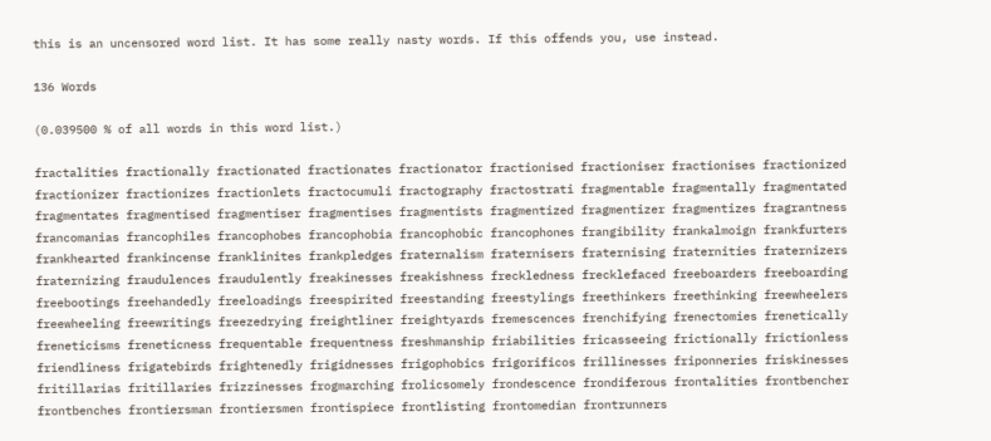this is an uncensored word list. It has some really nasty words. If this offends you, use instead.

136 Words

(0.039500 % of all words in this word list.)

fractalities fractionally fractionated fractionates fractionator fractionised fractioniser fractionises fractionized fractionizer fractionizes fractionlets fractocumuli fractography fractostrati fragmentable fragmentally fragmentated fragmentates fragmentised fragmentiser fragmentises fragmentists fragmentized fragmentizer fragmentizes fragrantness francomanias francophiles francophobes francophobia francophobic francophones frangibility frankalmoign frankfurters frankhearted frankincense franklinites frankpledges fraternalism fraternisers fraternising fraternities fraternizers fraternizing fraudulences fraudulently freakinesses freakishness freckledness frecklefaced freeboarders freeboarding freebootings freehandedly freeloadings freespirited freestanding freestylings freethinkers freethinking freewheelers freewheeling freewritings freezedrying freightliner freightyards fremescences frenchifying frenectomies frenetically freneticisms freneticness frequentable frequentness freshmanship friabilities fricasseeing frictionally frictionless friendliness frigatebirds frightenedly frigidnesses frigophobics frigorificos frillinesses friponneries friskinesses fritillarias fritillaries frizzinesses frogmarching frolicsomely frondescence frondiferous frontalities frontbencher frontbenches frontiersman frontiersmen frontispiece frontlisting frontomedian frontrunners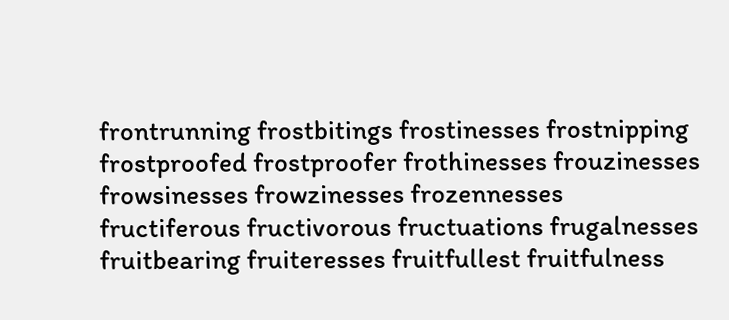frontrunning frostbitings frostinesses frostnipping frostproofed frostproofer frothinesses frouzinesses frowsinesses frowzinesses frozennesses fructiferous fructivorous fructuations frugalnesses fruitbearing fruiteresses fruitfullest fruitfulness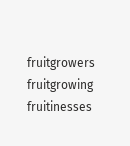fruitgrowers fruitgrowing fruitinesses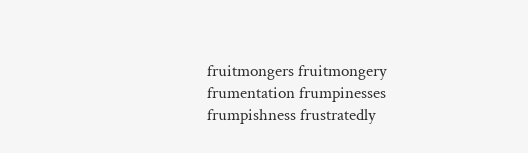fruitmongers fruitmongery frumentation frumpinesses frumpishness frustratedly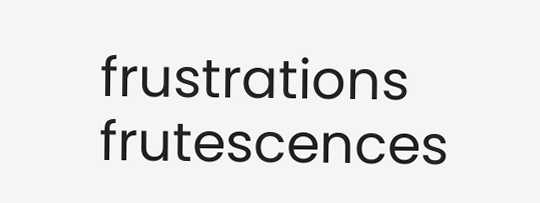frustrations frutescences